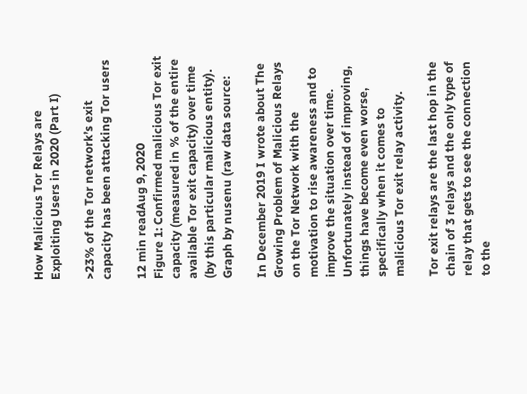How Malicious Tor Relays are Exploiting Users in 2020 (Part I)

>23% of the Tor network’s exit capacity has been attacking Tor users

12 min readAug 9, 2020
Figure 1: Confirmed malicious Tor exit capacity (measured in % of the entire available Tor exit capacity) over time (by this particular malicious entity). Graph by nusenu (raw data source:

In December 2019 I wrote about The Growing Problem of Malicious Relays on the Tor Network with the motivation to rise awareness and to improve the situation over time. Unfortunately instead of improving, things have become even worse, specifically when it comes to malicious Tor exit relay activity.

Tor exit relays are the last hop in the chain of 3 relays and the only type of relay that gets to see the connection to the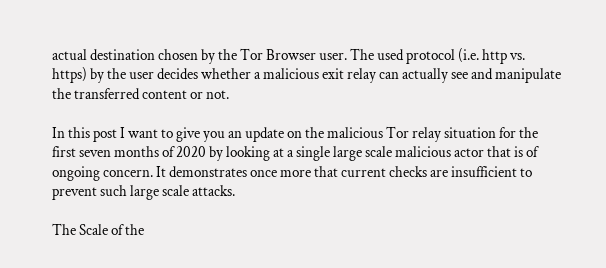actual destination chosen by the Tor Browser user. The used protocol (i.e. http vs. https) by the user decides whether a malicious exit relay can actually see and manipulate the transferred content or not.

In this post I want to give you an update on the malicious Tor relay situation for the first seven months of 2020 by looking at a single large scale malicious actor that is of ongoing concern. It demonstrates once more that current checks are insufficient to prevent such large scale attacks.

The Scale of the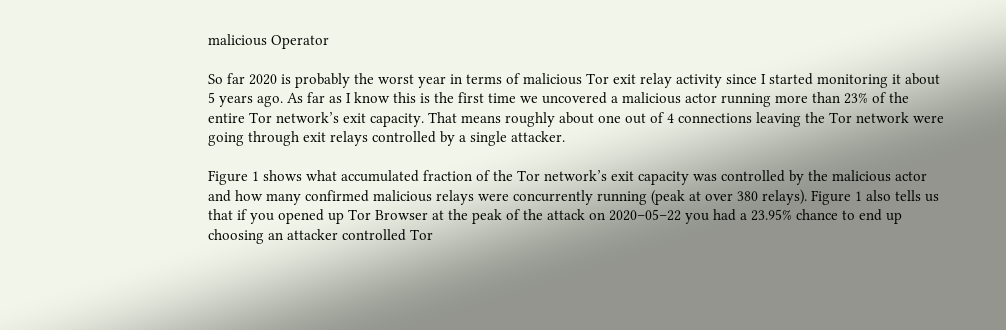malicious Operator

So far 2020 is probably the worst year in terms of malicious Tor exit relay activity since I started monitoring it about 5 years ago. As far as I know this is the first time we uncovered a malicious actor running more than 23% of the entire Tor network’s exit capacity. That means roughly about one out of 4 connections leaving the Tor network were going through exit relays controlled by a single attacker.

Figure 1 shows what accumulated fraction of the Tor network’s exit capacity was controlled by the malicious actor and how many confirmed malicious relays were concurrently running (peak at over 380 relays). Figure 1 also tells us that if you opened up Tor Browser at the peak of the attack on 2020–05–22 you had a 23.95% chance to end up choosing an attacker controlled Tor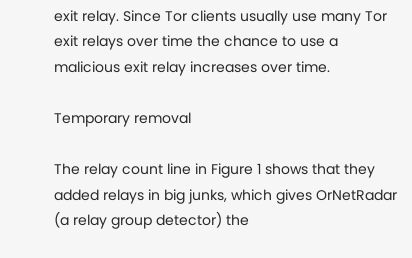exit relay. Since Tor clients usually use many Tor exit relays over time the chance to use a malicious exit relay increases over time.

Temporary removal

The relay count line in Figure 1 shows that they added relays in big junks, which gives OrNetRadar (a relay group detector) the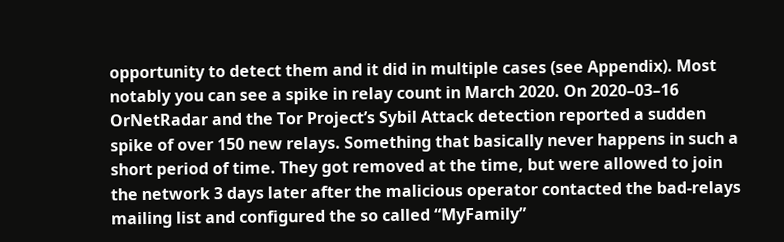opportunity to detect them and it did in multiple cases (see Appendix). Most notably you can see a spike in relay count in March 2020. On 2020–03–16 OrNetRadar and the Tor Project’s Sybil Attack detection reported a sudden spike of over 150 new relays. Something that basically never happens in such a short period of time. They got removed at the time, but were allowed to join the network 3 days later after the malicious operator contacted the bad-relays mailing list and configured the so called “MyFamily”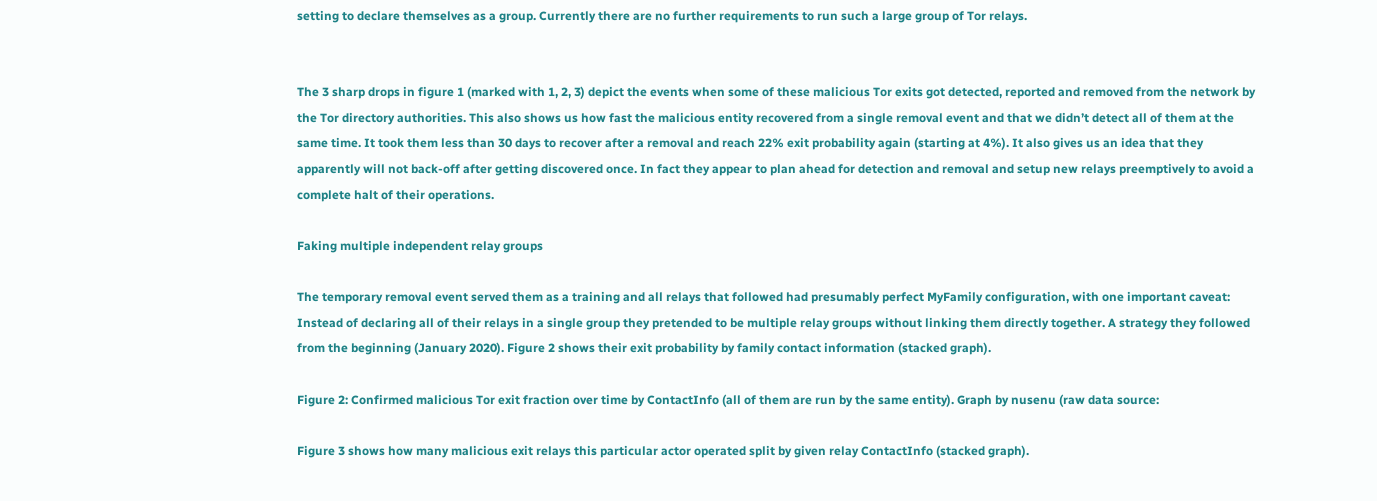setting to declare themselves as a group. Currently there are no further requirements to run such a large group of Tor relays.


The 3 sharp drops in figure 1 (marked with 1, 2, 3) depict the events when some of these malicious Tor exits got detected, reported and removed from the network by the Tor directory authorities. This also shows us how fast the malicious entity recovered from a single removal event and that we didn’t detect all of them at the same time. It took them less than 30 days to recover after a removal and reach 22% exit probability again (starting at 4%). It also gives us an idea that they apparently will not back-off after getting discovered once. In fact they appear to plan ahead for detection and removal and setup new relays preemptively to avoid a complete halt of their operations.

Faking multiple independent relay groups

The temporary removal event served them as a training and all relays that followed had presumably perfect MyFamily configuration, with one important caveat: Instead of declaring all of their relays in a single group they pretended to be multiple relay groups without linking them directly together. A strategy they followed from the beginning (January 2020). Figure 2 shows their exit probability by family contact information (stacked graph).

Figure 2: Confirmed malicious Tor exit fraction over time by ContactInfo (all of them are run by the same entity). Graph by nusenu (raw data source:

Figure 3 shows how many malicious exit relays this particular actor operated split by given relay ContactInfo (stacked graph).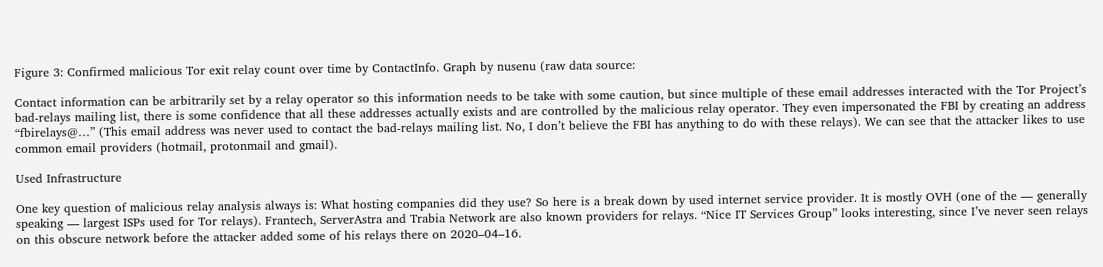Figure 3: Confirmed malicious Tor exit relay count over time by ContactInfo. Graph by nusenu (raw data source:

Contact information can be arbitrarily set by a relay operator so this information needs to be take with some caution, but since multiple of these email addresses interacted with the Tor Project’s bad-relays mailing list, there is some confidence that all these addresses actually exists and are controlled by the malicious relay operator. They even impersonated the FBI by creating an address “fbirelays@…” (This email address was never used to contact the bad-relays mailing list. No, I don’t believe the FBI has anything to do with these relays). We can see that the attacker likes to use common email providers (hotmail, protonmail and gmail).

Used Infrastructure

One key question of malicious relay analysis always is: What hosting companies did they use? So here is a break down by used internet service provider. It is mostly OVH (one of the — generally speaking — largest ISPs used for Tor relays). Frantech, ServerAstra and Trabia Network are also known providers for relays. “Nice IT Services Group” looks interesting, since I’ve never seen relays on this obscure network before the attacker added some of his relays there on 2020–04–16.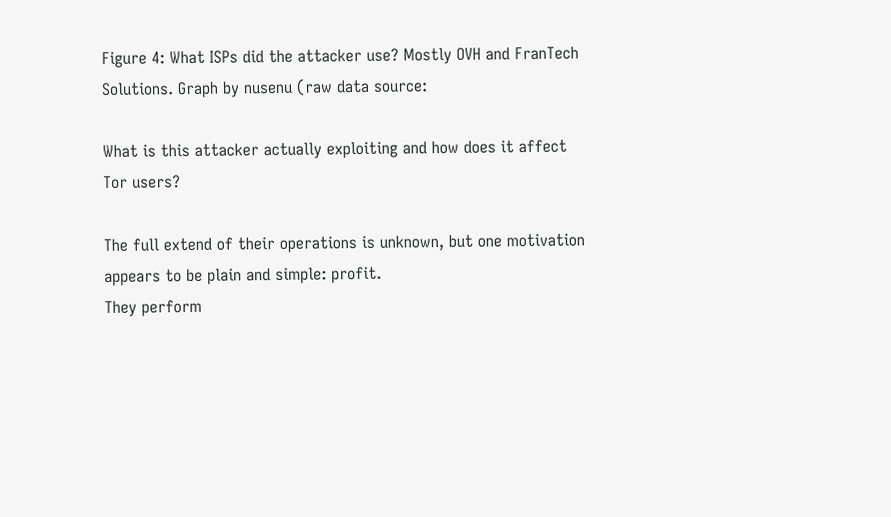Figure 4: What ISPs did the attacker use? Mostly OVH and FranTech Solutions. Graph by nusenu (raw data source:

What is this attacker actually exploiting and how does it affect Tor users?

The full extend of their operations is unknown, but one motivation appears to be plain and simple: profit.
They perform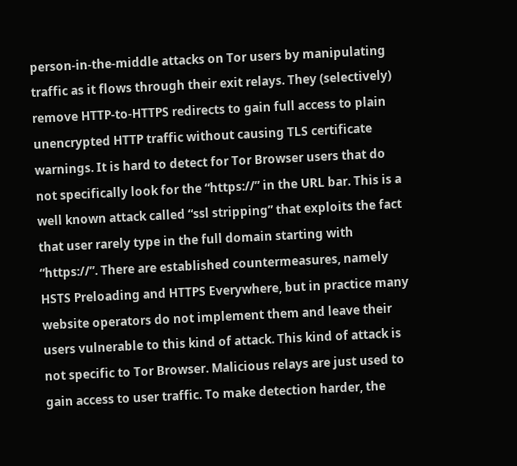person-in-the-middle attacks on Tor users by manipulating traffic as it flows through their exit relays. They (selectively) remove HTTP-to-HTTPS redirects to gain full access to plain unencrypted HTTP traffic without causing TLS certificate warnings. It is hard to detect for Tor Browser users that do not specifically look for the “https://” in the URL bar. This is a well known attack called “ssl stripping” that exploits the fact that user rarely type in the full domain starting with “https://”. There are established countermeasures, namely HSTS Preloading and HTTPS Everywhere, but in practice many website operators do not implement them and leave their users vulnerable to this kind of attack. This kind of attack is not specific to Tor Browser. Malicious relays are just used to gain access to user traffic. To make detection harder, the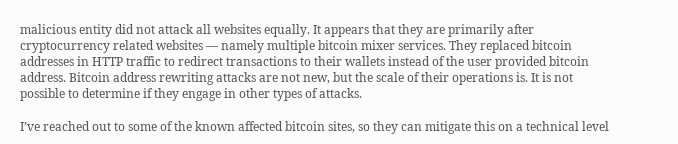malicious entity did not attack all websites equally. It appears that they are primarily after cryptocurrency related websites — namely multiple bitcoin mixer services. They replaced bitcoin addresses in HTTP traffic to redirect transactions to their wallets instead of the user provided bitcoin address. Bitcoin address rewriting attacks are not new, but the scale of their operations is. It is not possible to determine if they engage in other types of attacks.

I’ve reached out to some of the known affected bitcoin sites, so they can mitigate this on a technical level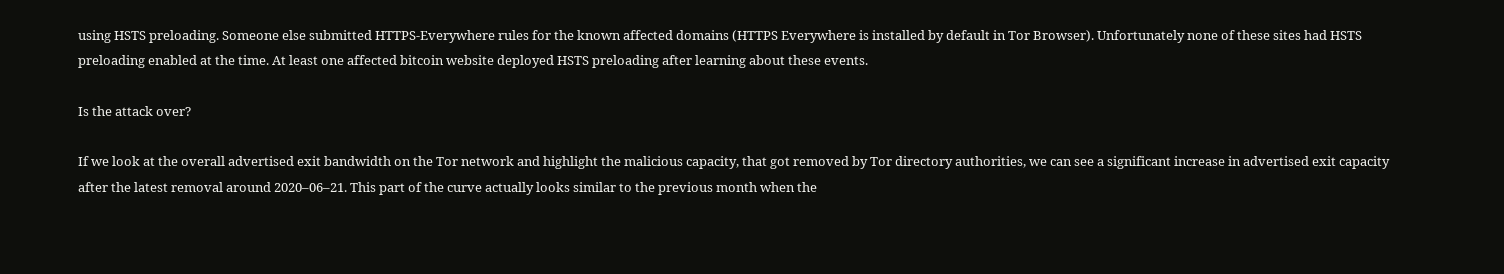using HSTS preloading. Someone else submitted HTTPS-Everywhere rules for the known affected domains (HTTPS Everywhere is installed by default in Tor Browser). Unfortunately none of these sites had HSTS preloading enabled at the time. At least one affected bitcoin website deployed HSTS preloading after learning about these events.

Is the attack over?

If we look at the overall advertised exit bandwidth on the Tor network and highlight the malicious capacity, that got removed by Tor directory authorities, we can see a significant increase in advertised exit capacity after the latest removal around 2020–06–21. This part of the curve actually looks similar to the previous month when the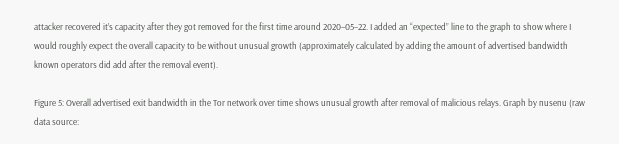attacker recovered it’s capacity after they got removed for the first time around 2020–05–22. I added an “expected” line to the graph to show where I would roughly expect the overall capacity to be without unusual growth (approximately calculated by adding the amount of advertised bandwidth known operators did add after the removal event).

Figure 5: Overall advertised exit bandwidth in the Tor network over time shows unusual growth after removal of malicious relays. Graph by nusenu (raw data source: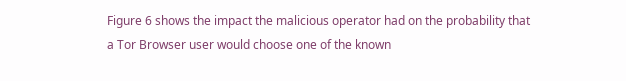Figure 6 shows the impact the malicious operator had on the probability that a Tor Browser user would choose one of the known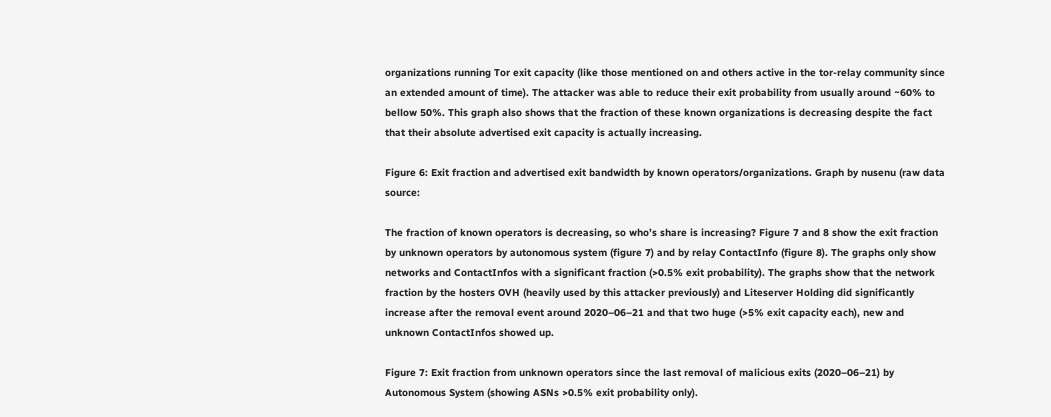organizations running Tor exit capacity (like those mentioned on and others active in the tor-relay community since an extended amount of time). The attacker was able to reduce their exit probability from usually around ~60% to bellow 50%. This graph also shows that the fraction of these known organizations is decreasing despite the fact that their absolute advertised exit capacity is actually increasing.

Figure 6: Exit fraction and advertised exit bandwidth by known operators/organizations. Graph by nusenu (raw data source:

The fraction of known operators is decreasing, so who’s share is increasing? Figure 7 and 8 show the exit fraction by unknown operators by autonomous system (figure 7) and by relay ContactInfo (figure 8). The graphs only show networks and ContactInfos with a significant fraction (>0.5% exit probability). The graphs show that the network fraction by the hosters OVH (heavily used by this attacker previously) and Liteserver Holding did significantly increase after the removal event around 2020–06–21 and that two huge (>5% exit capacity each), new and unknown ContactInfos showed up.

Figure 7: Exit fraction from unknown operators since the last removal of malicious exits (2020–06–21) by Autonomous System (showing ASNs >0.5% exit probability only).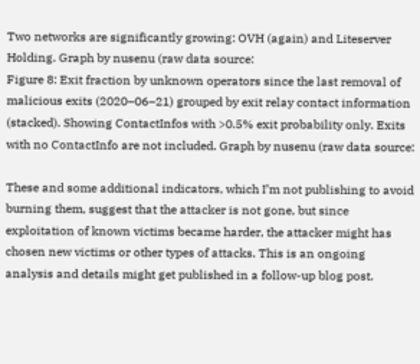Two networks are significantly growing: OVH (again) and Liteserver Holding. Graph by nusenu (raw data source:
Figure 8: Exit fraction by unknown operators since the last removal of malicious exits (2020–06–21) grouped by exit relay contact information (stacked). Showing ContactInfos with >0.5% exit probability only. Exits with no ContactInfo are not included. Graph by nusenu (raw data source:

These and some additional indicators, which I’m not publishing to avoid burning them, suggest that the attacker is not gone, but since exploitation of known victims became harder, the attacker might has chosen new victims or other types of attacks. This is an ongoing analysis and details might get published in a follow-up blog post.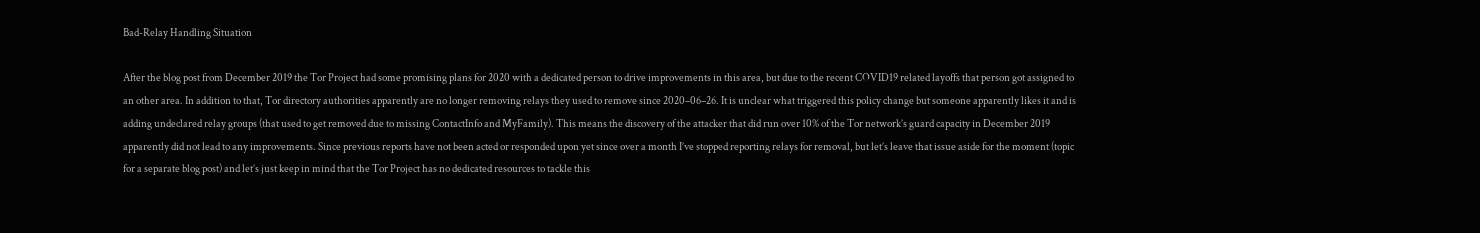Bad-Relay Handling Situation

After the blog post from December 2019 the Tor Project had some promising plans for 2020 with a dedicated person to drive improvements in this area, but due to the recent COVID19 related layoffs that person got assigned to an other area. In addition to that, Tor directory authorities apparently are no longer removing relays they used to remove since 2020–06–26. It is unclear what triggered this policy change but someone apparently likes it and is adding undeclared relay groups (that used to get removed due to missing ContactInfo and MyFamily). This means the discovery of the attacker that did run over 10% of the Tor network’s guard capacity in December 2019 apparently did not lead to any improvements. Since previous reports have not been acted or responded upon yet since over a month I’ve stopped reporting relays for removal, but let’s leave that issue aside for the moment (topic for a separate blog post) and let’s just keep in mind that the Tor Project has no dedicated resources to tackle this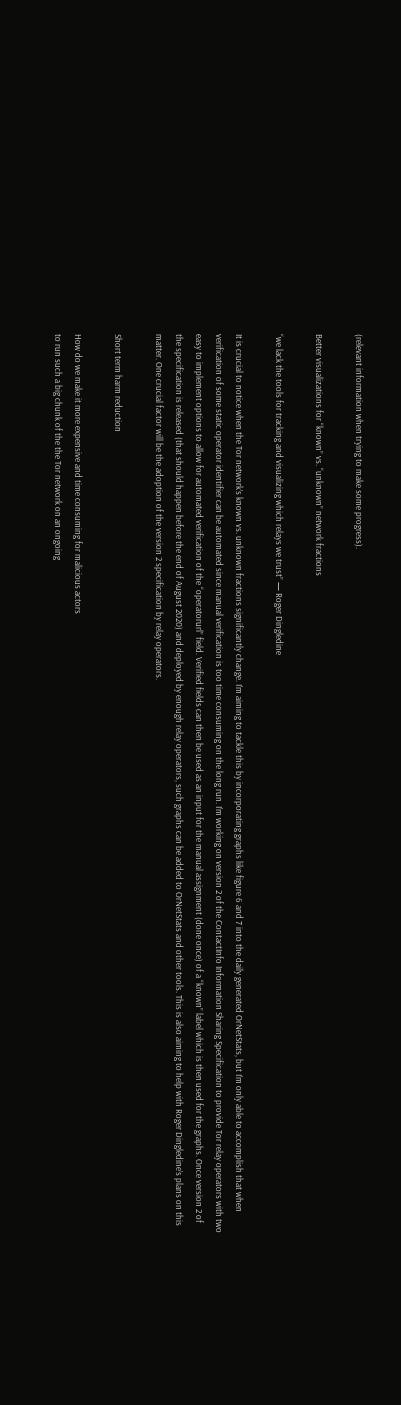(relevant information when trying to make some progress).

Better visualizations for “known” vs. “unknown” network fractions

“we lack the tools for tracking and visualizing which relays we trust” — Roger Dingledine

It is crucial to notice when the Tor network’s known vs. unknown fractions significantly change. I’m aiming to tackle this by incorporating graphs like figure 6 and 7 into the daily generated OrNetStats, but I’m only able to accomplish that when verification of some static operator identifier can be automated since manual verification is too time consuming on the long run. I’m working on version 2 of the ContactInfo Information Sharing Specification to provide Tor relay operators with two easy to implement options to allow for automated verification of the “operatorurl” field. Verified fields can then be used as an input for the manual assignment (done once) of a “known” label which is then used for the graphs. Once version 2 of the specification is released (that should happen before the end of August 2020) and deployed by enough relay operators, such graphs can be added to OrNetStats and other tools. This is also aiming to help with Roger Dingledine’s plans on this matter. One crucial factor will be the adoption of the version 2 specification by relay operators.

Short term harm reduction

How do we make it more expensive and time consuming for malicious actors
to run such a big chunk of the the Tor network on an ongoing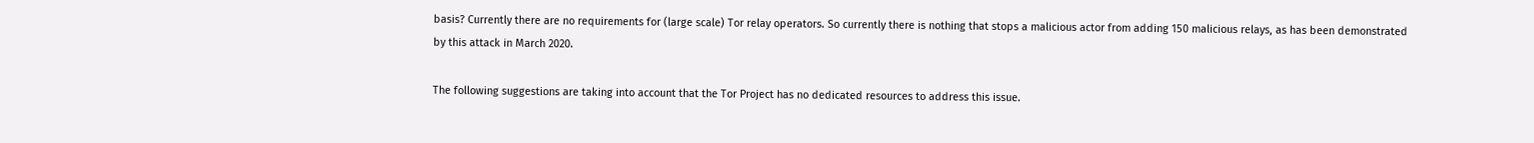basis? Currently there are no requirements for (large scale) Tor relay operators. So currently there is nothing that stops a malicious actor from adding 150 malicious relays, as has been demonstrated by this attack in March 2020.

The following suggestions are taking into account that the Tor Project has no dedicated resources to address this issue.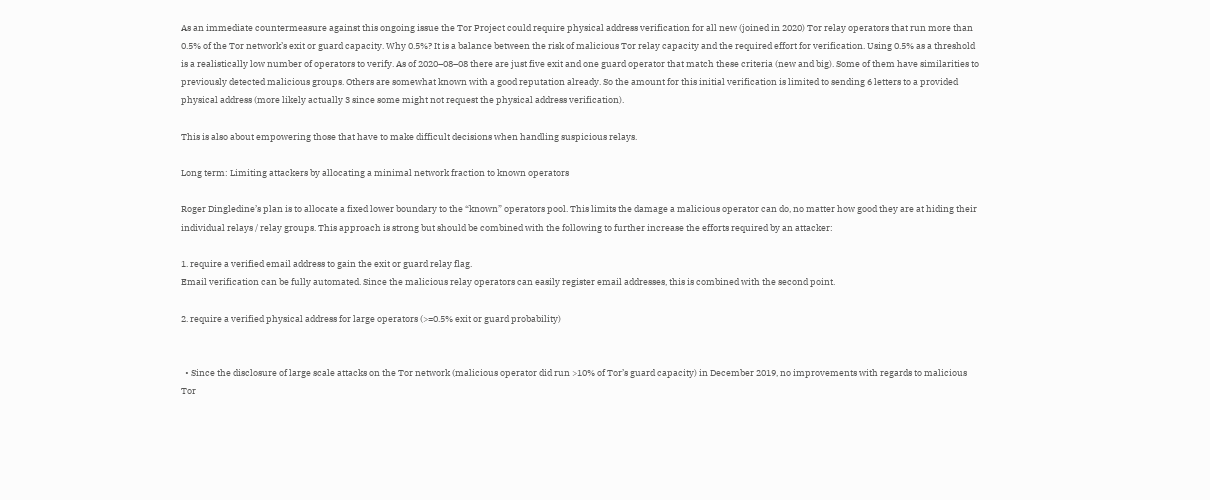As an immediate countermeasure against this ongoing issue the Tor Project could require physical address verification for all new (joined in 2020) Tor relay operators that run more than 0.5% of the Tor network’s exit or guard capacity. Why 0.5%? It is a balance between the risk of malicious Tor relay capacity and the required effort for verification. Using 0.5% as a threshold is a realistically low number of operators to verify. As of 2020–08–08 there are just five exit and one guard operator that match these criteria (new and big). Some of them have similarities to previously detected malicious groups. Others are somewhat known with a good reputation already. So the amount for this initial verification is limited to sending 6 letters to a provided physical address (more likely actually 3 since some might not request the physical address verification).

This is also about empowering those that have to make difficult decisions when handling suspicious relays.

Long term: Limiting attackers by allocating a minimal network fraction to known operators

Roger Dingledine’s plan is to allocate a fixed lower boundary to the “known” operators pool. This limits the damage a malicious operator can do, no matter how good they are at hiding their individual relays / relay groups. This approach is strong but should be combined with the following to further increase the efforts required by an attacker:

1. require a verified email address to gain the exit or guard relay flag.
Email verification can be fully automated. Since the malicious relay operators can easily register email addresses, this is combined with the second point.

2. require a verified physical address for large operators (>=0.5% exit or guard probability)


  • Since the disclosure of large scale attacks on the Tor network (malicious operator did run >10% of Tor’s guard capacity) in December 2019, no improvements with regards to malicious Tor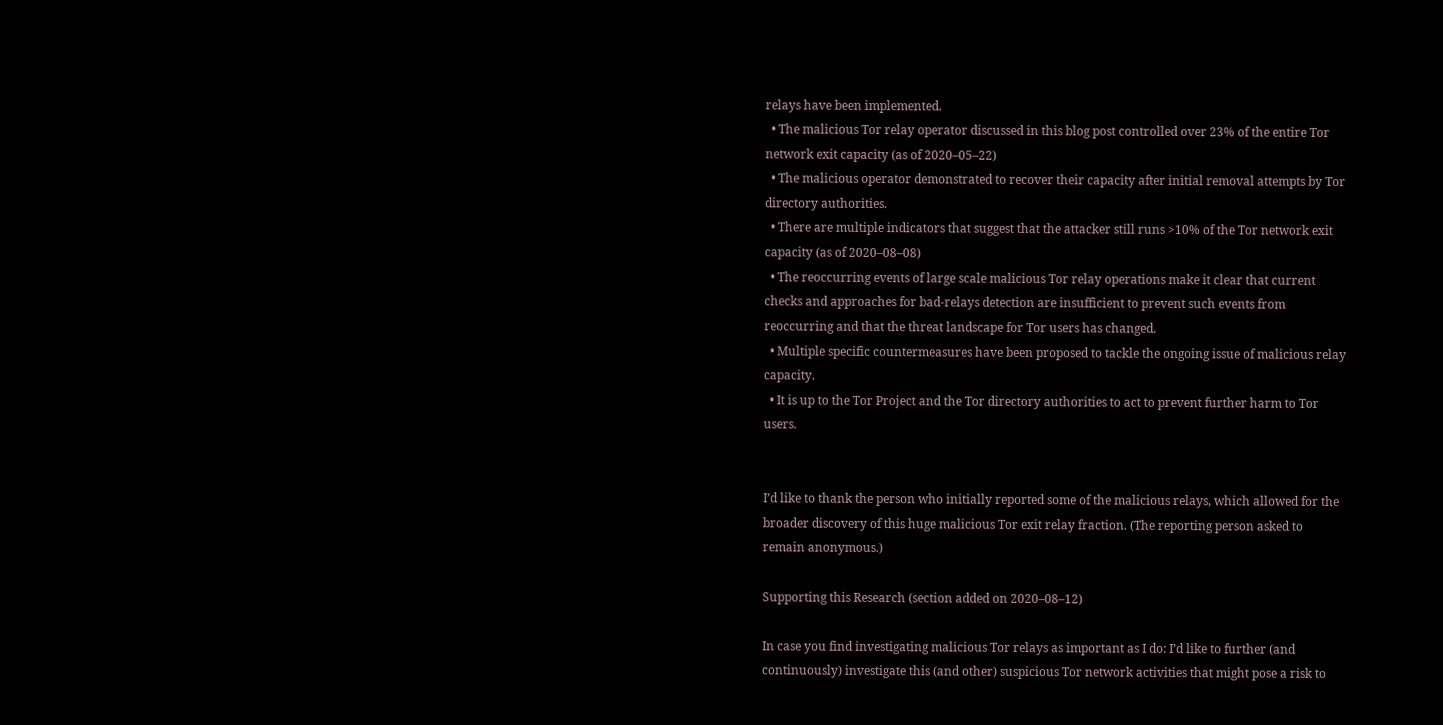relays have been implemented.
  • The malicious Tor relay operator discussed in this blog post controlled over 23% of the entire Tor network exit capacity (as of 2020–05–22)
  • The malicious operator demonstrated to recover their capacity after initial removal attempts by Tor directory authorities.
  • There are multiple indicators that suggest that the attacker still runs >10% of the Tor network exit capacity (as of 2020–08–08)
  • The reoccurring events of large scale malicious Tor relay operations make it clear that current checks and approaches for bad-relays detection are insufficient to prevent such events from reoccurring and that the threat landscape for Tor users has changed.
  • Multiple specific countermeasures have been proposed to tackle the ongoing issue of malicious relay capacity.
  • It is up to the Tor Project and the Tor directory authorities to act to prevent further harm to Tor users.


I’d like to thank the person who initially reported some of the malicious relays, which allowed for the broader discovery of this huge malicious Tor exit relay fraction. (The reporting person asked to remain anonymous.)

Supporting this Research (section added on 2020–08–12)

In case you find investigating malicious Tor relays as important as I do: I’d like to further (and continuously) investigate this (and other) suspicious Tor network activities that might pose a risk to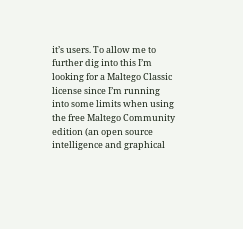it’s users. To allow me to further dig into this I’m looking for a Maltego Classic license since I’m running into some limits when using the free Maltego Community edition (an open source intelligence and graphical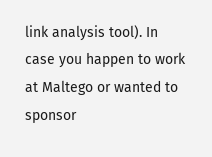link analysis tool). In case you happen to work at Maltego or wanted to sponsor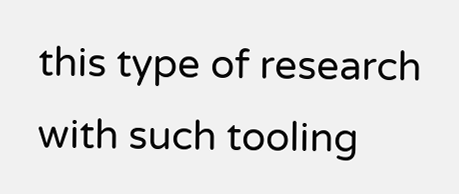this type of research with such tooling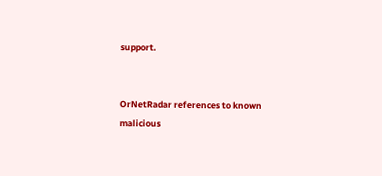support.


OrNetRadar references to known malicious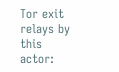Tor exit relays by this actor: